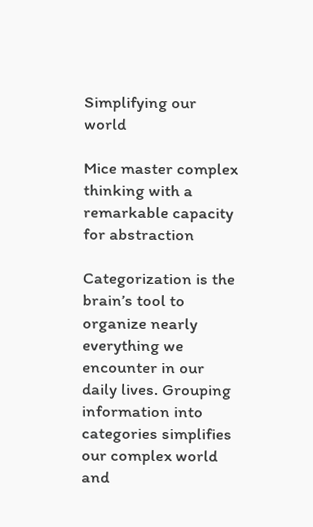Simplifying our world

Mice master complex thinking with a remarkable capacity for abstraction

Categorization is the brain’s tool to organize nearly everything we encounter in our daily lives. Grouping information into categories simplifies our complex world and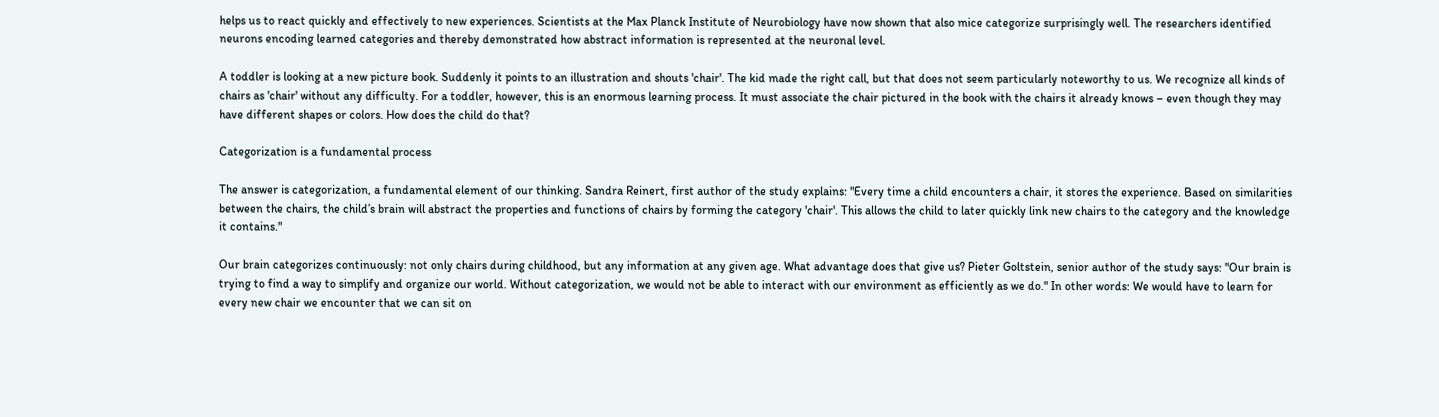helps us to react quickly and effectively to new experiences. Scientists at the Max Planck Institute of Neurobiology have now shown that also mice categorize surprisingly well. The researchers identified neurons encoding learned categories and thereby demonstrated how abstract information is represented at the neuronal level.

A toddler is looking at a new picture book. Suddenly it points to an illustration and shouts 'chair'. The kid made the right call, but that does not seem particularly noteworthy to us. We recognize all kinds of chairs as 'chair' without any difficulty. For a toddler, however, this is an enormous learning process. It must associate the chair pictured in the book with the chairs it already knows – even though they may have different shapes or colors. How does the child do that?

Categorization is a fundamental process

The answer is categorization, a fundamental element of our thinking. Sandra Reinert, first author of the study explains: "Every time a child encounters a chair, it stores the experience. Based on similarities between the chairs, the child’s brain will abstract the properties and functions of chairs by forming the category 'chair'. This allows the child to later quickly link new chairs to the category and the knowledge it contains."

Our brain categorizes continuously: not only chairs during childhood, but any information at any given age. What advantage does that give us? Pieter Goltstein, senior author of the study says: "Our brain is trying to find a way to simplify and organize our world. Without categorization, we would not be able to interact with our environment as efficiently as we do." In other words: We would have to learn for every new chair we encounter that we can sit on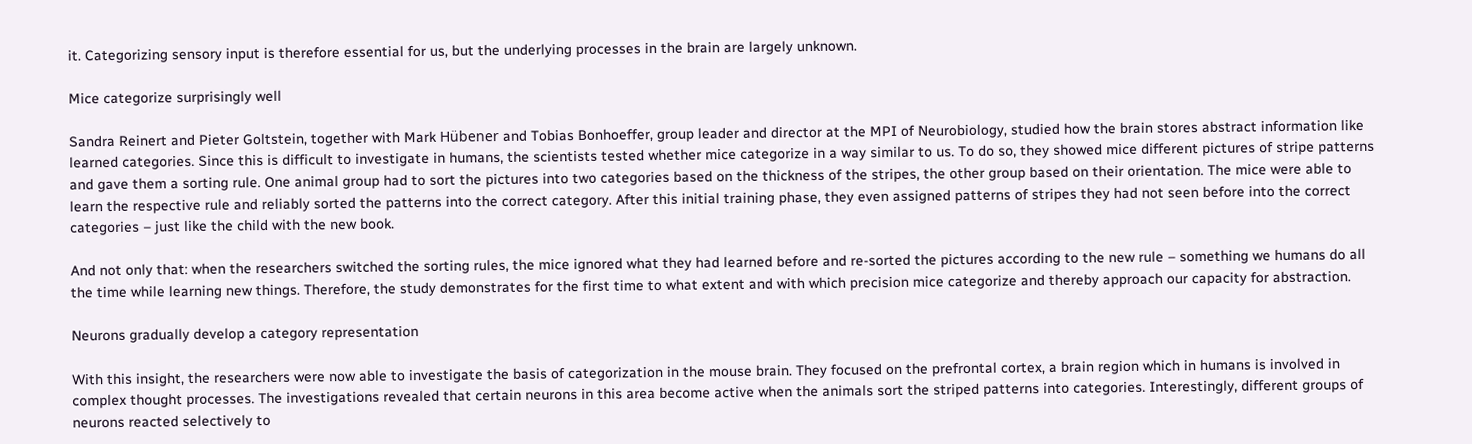it. Categorizing sensory input is therefore essential for us, but the underlying processes in the brain are largely unknown.

Mice categorize surprisingly well

Sandra Reinert and Pieter Goltstein, together with Mark Hübener and Tobias Bonhoeffer, group leader and director at the MPI of Neurobiology, studied how the brain stores abstract information like learned categories. Since this is difficult to investigate in humans, the scientists tested whether mice categorize in a way similar to us. To do so, they showed mice different pictures of stripe patterns and gave them a sorting rule. One animal group had to sort the pictures into two categories based on the thickness of the stripes, the other group based on their orientation. The mice were able to learn the respective rule and reliably sorted the patterns into the correct category. After this initial training phase, they even assigned patterns of stripes they had not seen before into the correct categories – just like the child with the new book.

And not only that: when the researchers switched the sorting rules, the mice ignored what they had learned before and re-sorted the pictures according to the new rule – something we humans do all the time while learning new things. Therefore, the study demonstrates for the first time to what extent and with which precision mice categorize and thereby approach our capacity for abstraction.

Neurons gradually develop a category representation

With this insight, the researchers were now able to investigate the basis of categorization in the mouse brain. They focused on the prefrontal cortex, a brain region which in humans is involved in complex thought processes. The investigations revealed that certain neurons in this area become active when the animals sort the striped patterns into categories. Interestingly, different groups of neurons reacted selectively to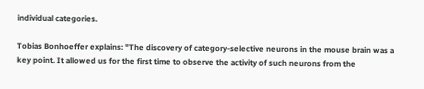individual categories.

Tobias Bonhoeffer explains: "The discovery of category-selective neurons in the mouse brain was a key point. It allowed us for the first time to observe the activity of such neurons from the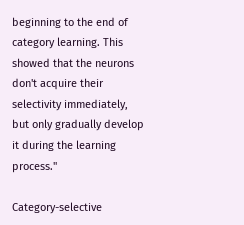beginning to the end of category learning. This showed that the neurons don't acquire their selectivity immediately, but only gradually develop it during the learning process."

Category-selective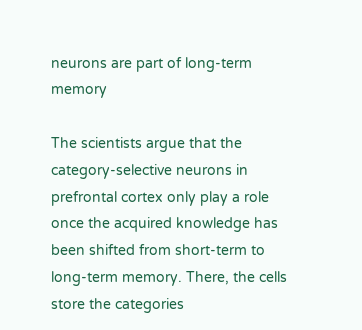neurons are part of long-term memory

The scientists argue that the category-selective neurons in prefrontal cortex only play a role once the acquired knowledge has been shifted from short-term to long-term memory. There, the cells store the categories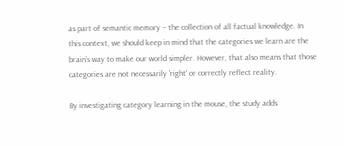as part of semantic memory – the collection of all factual knowledge. In this context, we should keep in mind that the categories we learn are the brain’s way to make our world simpler. However, that also means that those categories are not necessarily 'right' or correctly reflect reality.

By investigating category learning in the mouse, the study adds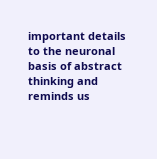important details to the neuronal basis of abstract thinking and reminds us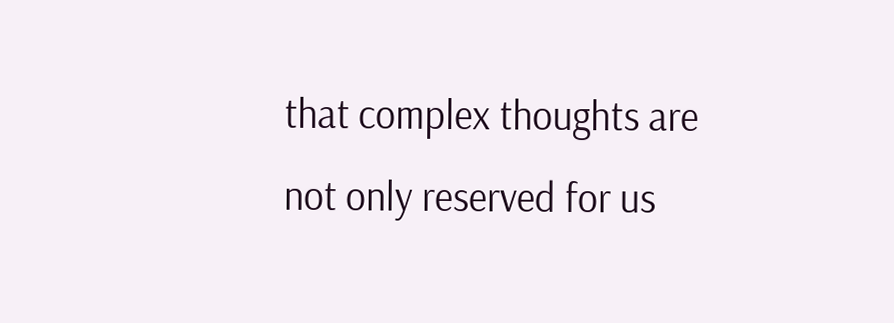that complex thoughts are not only reserved for us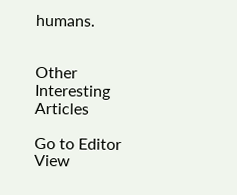humans.


Other Interesting Articles

Go to Editor View